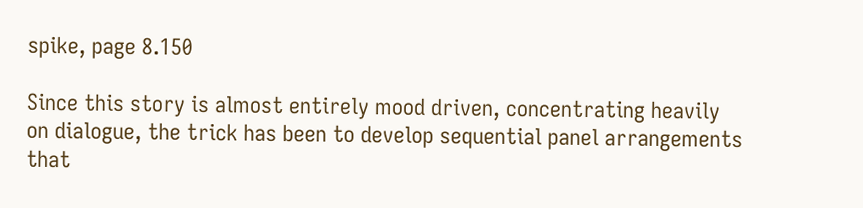spike, page 8.150

Since this story is almost entirely mood driven, concentrating heavily on dialogue, the trick has been to develop sequential panel arrangements that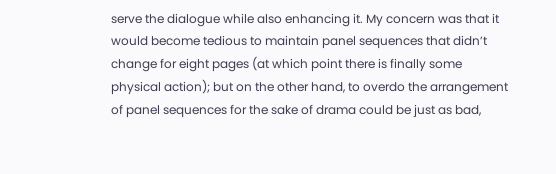serve the dialogue while also enhancing it. My concern was that it would become tedious to maintain panel sequences that didn’t change for eight pages (at which point there is finally some physical action); but on the other hand, to overdo the arrangement of panel sequences for the sake of drama could be just as bad,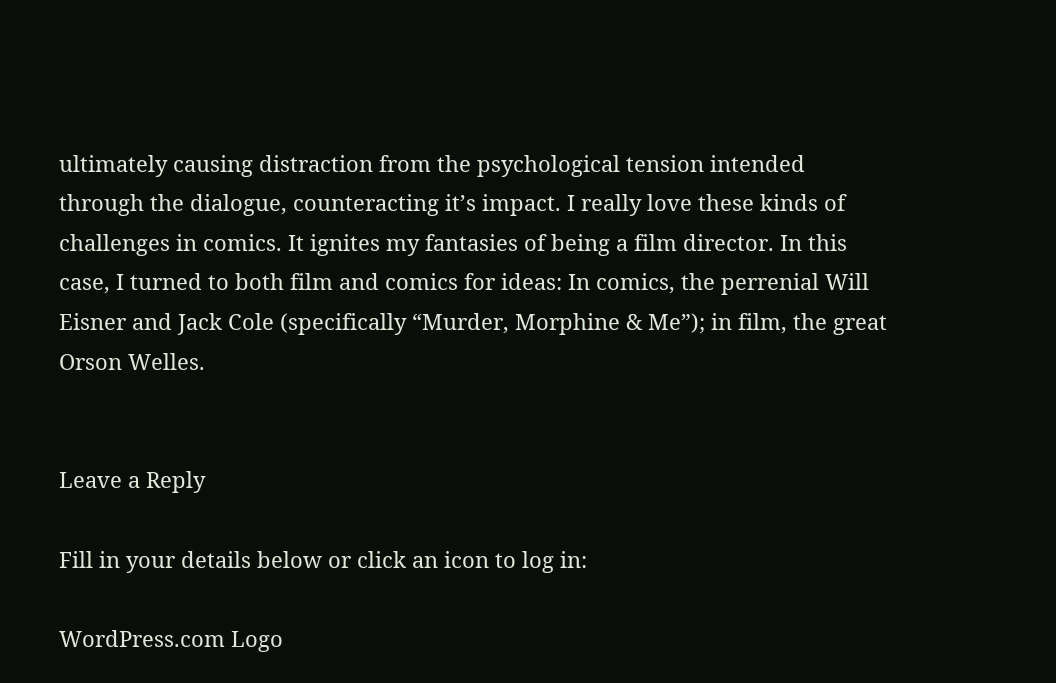ultimately causing distraction from the psychological tension intended through the dialogue, counteracting it’s impact. I really love these kinds of challenges in comics. It ignites my fantasies of being a film director. In this case, I turned to both film and comics for ideas: In comics, the perrenial Will Eisner and Jack Cole (specifically “Murder, Morphine & Me”); in film, the great Orson Welles.


Leave a Reply

Fill in your details below or click an icon to log in:

WordPress.com Logo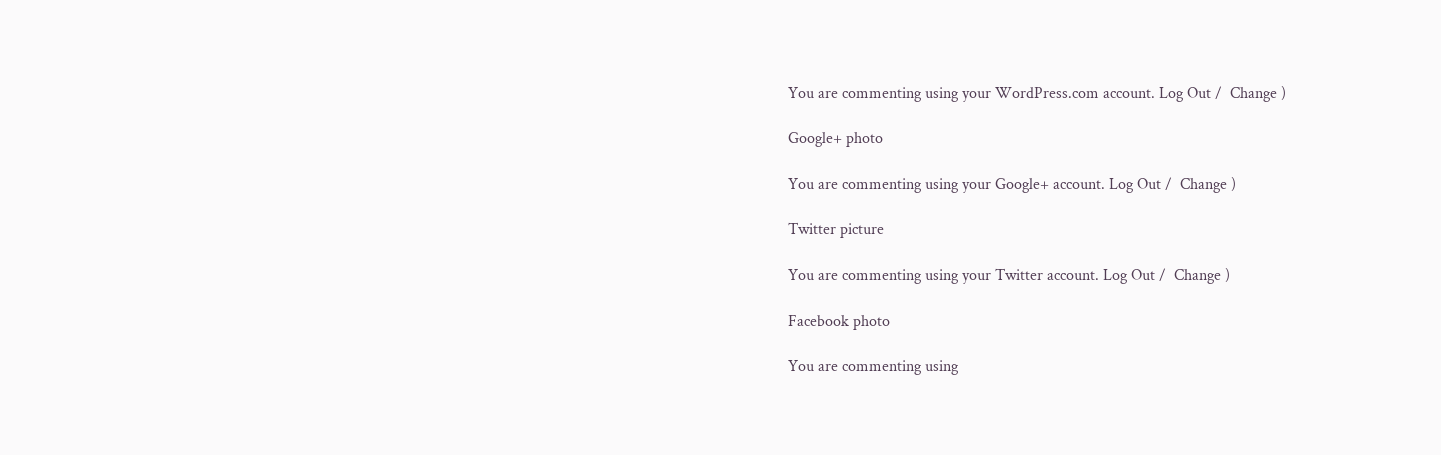You are commenting using your WordPress.com account. Log Out /  Change )

Google+ photo

You are commenting using your Google+ account. Log Out /  Change )

Twitter picture

You are commenting using your Twitter account. Log Out /  Change )

Facebook photo

You are commenting using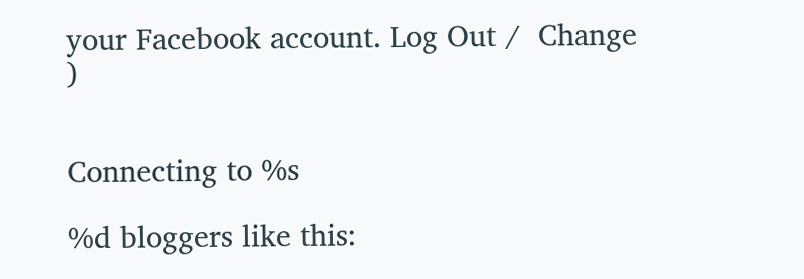your Facebook account. Log Out /  Change )


Connecting to %s

%d bloggers like this: